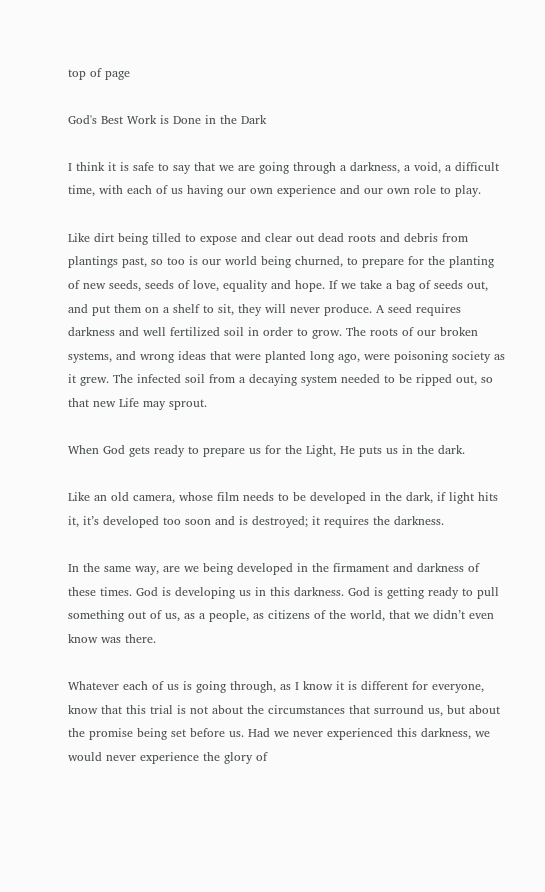top of page

God's Best Work is Done in the Dark

I think it is safe to say that we are going through a darkness, a void, a difficult time, with each of us having our own experience and our own role to play.

Like dirt being tilled to expose and clear out dead roots and debris from plantings past, so too is our world being churned, to prepare for the planting of new seeds, seeds of love, equality and hope. If we take a bag of seeds out, and put them on a shelf to sit, they will never produce. A seed requires darkness and well fertilized soil in order to grow. The roots of our broken systems, and wrong ideas that were planted long ago, were poisoning society as it grew. The infected soil from a decaying system needed to be ripped out, so that new Life may sprout.

When God gets ready to prepare us for the Light, He puts us in the dark.

Like an old camera, whose film needs to be developed in the dark, if light hits it, it’s developed too soon and is destroyed; it requires the darkness.

In the same way, are we being developed in the firmament and darkness of these times. God is developing us in this darkness. God is getting ready to pull something out of us, as a people, as citizens of the world, that we didn’t even know was there.

Whatever each of us is going through, as I know it is different for everyone, know that this trial is not about the circumstances that surround us, but about the promise being set before us. Had we never experienced this darkness, we would never experience the glory of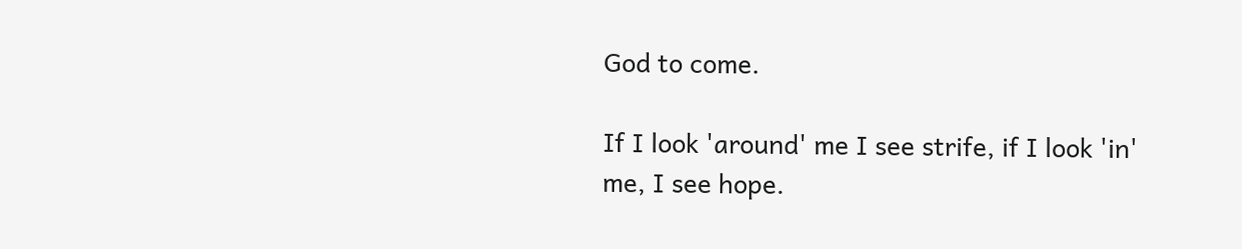God to come.

If I look 'around' me I see strife, if I look 'in' me, I see hope.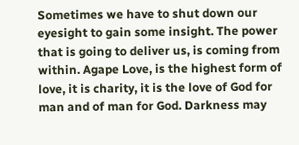Sometimes we have to shut down our eyesight to gain some insight. The power that is going to deliver us, is coming from within. Agape Love, is the highest form of love, it is charity, it is the love of God for man and of man for God. Darkness may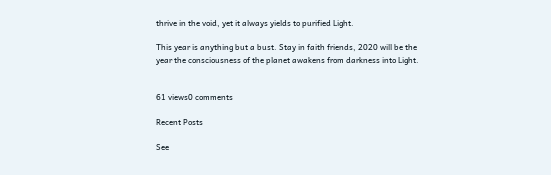thrive in the void, yet it always yields to purified Light.

This year is anything but a bust. Stay in faith friends, 2020 will be the year the consciousness of the planet awakens from darkness into Light.


61 views0 comments

Recent Posts

See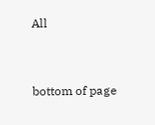All


bottom of page